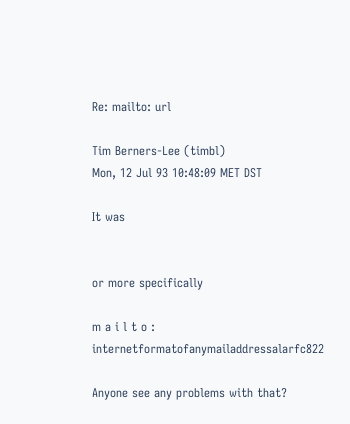Re: mailto: url

Tim Berners-Lee (timbl)
Mon, 12 Jul 93 10:48:09 MET DST

It was


or more specifically

m a i l t o : internetformatofanymailaddressalarfc822

Anyone see any problems with that?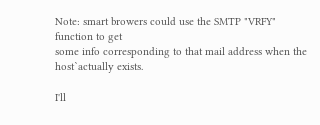Note: smart browers could use the SMTP "VRFY" function to get
some info corresponding to that mail address when the host`actually exists.

I'll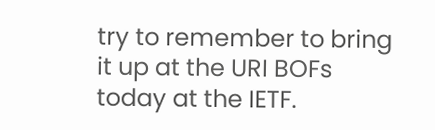try to remember to bring it up at the URI BOFs today at the IETF.